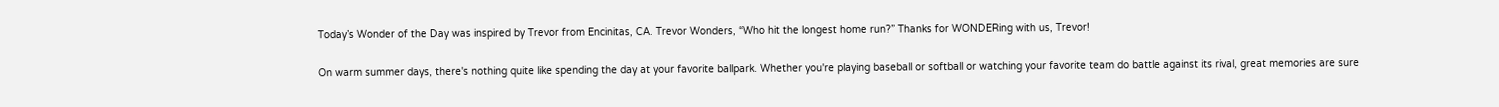Today’s Wonder of the Day was inspired by Trevor from Encinitas, CA. Trevor Wonders, “Who hit the longest home run?” Thanks for WONDERing with us, Trevor!

On warm summer days, there's nothing quite like spending the day at your favorite ballpark. Whether you're playing baseball or softball or watching your favorite team do battle against its rival, great memories are sure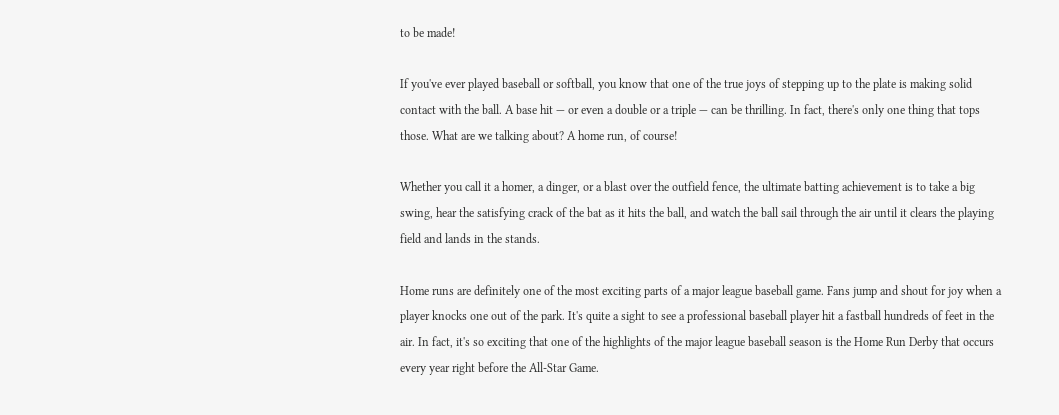to be made!

If you've ever played baseball or softball, you know that one of the true joys of stepping up to the plate is making solid contact with the ball. A base hit — or even a double or a triple — can be thrilling. In fact, there's only one thing that tops those. What are we talking about? A home run, of course!

Whether you call it a homer, a dinger, or a blast over the outfield fence, the ultimate batting achievement is to take a big swing, hear the satisfying crack of the bat as it hits the ball, and watch the ball sail through the air until it clears the playing field and lands in the stands.

Home runs are definitely one of the most exciting parts of a major league baseball game. Fans jump and shout for joy when a player knocks one out of the park. It's quite a sight to see a professional baseball player hit a fastball hundreds of feet in the air. In fact, it's so exciting that one of the highlights of the major league baseball season is the Home Run Derby that occurs every year right before the All-Star Game.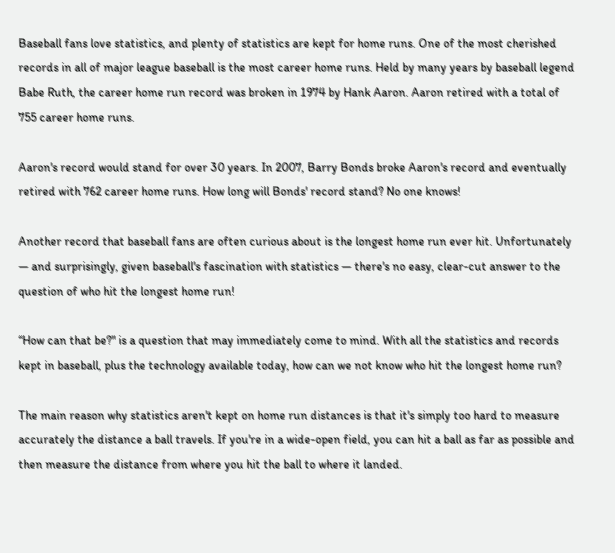Baseball fans love statistics, and plenty of statistics are kept for home runs. One of the most cherished records in all of major league baseball is the most career home runs. Held by many years by baseball legend Babe Ruth, the career home run record was broken in 1974 by Hank Aaron. Aaron retired with a total of 755 career home runs.

Aaron's record would stand for over 30 years. In 2007, Barry Bonds broke Aaron's record and eventually retired with 762 career home runs. How long will Bonds' record stand? No one knows!

Another record that baseball fans are often curious about is the longest home run ever hit. Unfortunately — and surprisingly, given baseball's fascination with statistics — there's no easy, clear-cut answer to the question of who hit the longest home run!

“How can that be?" is a question that may immediately come to mind. With all the statistics and records kept in baseball, plus the technology available today, how can we not know who hit the longest home run?

The main reason why statistics aren't kept on home run distances is that it's simply too hard to measure accurately the distance a ball travels. If you're in a wide-open field, you can hit a ball as far as possible and then measure the distance from where you hit the ball to where it landed.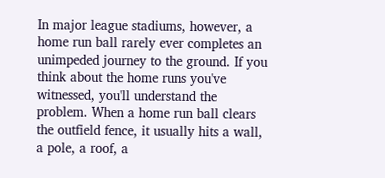In major league stadiums, however, a home run ball rarely ever completes an unimpeded journey to the ground. If you think about the home runs you've witnessed, you'll understand the problem. When a home run ball clears the outfield fence, it usually hits a wall, a pole, a roof, a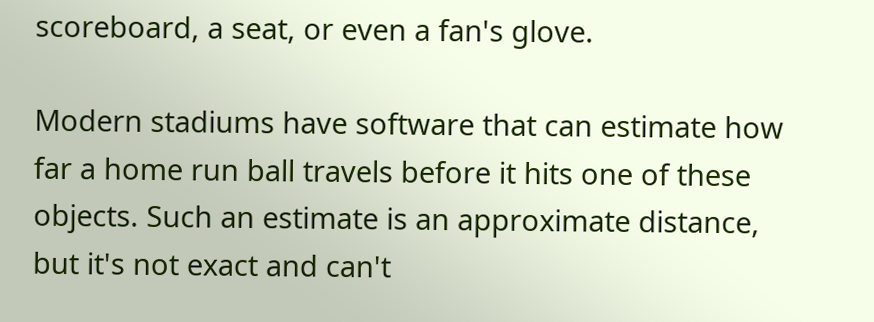scoreboard, a seat, or even a fan's glove.

Modern stadiums have software that can estimate how far a home run ball travels before it hits one of these objects. Such an estimate is an approximate distance, but it's not exact and can't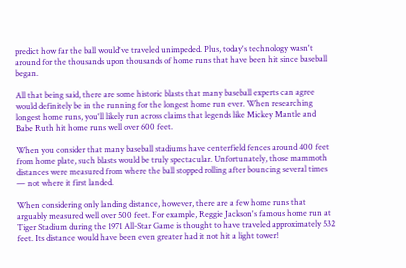predict how far the ball would've traveled unimpeded. Plus, today's technology wasn't around for the thousands upon thousands of home runs that have been hit since baseball began.

All that being said, there are some historic blasts that many baseball experts can agree would definitely be in the running for the longest home run ever. When researching longest home runs, you'll likely run across claims that legends like Mickey Mantle and Babe Ruth hit home runs well over 600 feet.

When you consider that many baseball stadiums have centerfield fences around 400 feet from home plate, such blasts would be truly spectacular. Unfortunately, those mammoth distances were measured from where the ball stopped rolling after bouncing several times — not where it first landed.

When considering only landing distance, however, there are a few home runs that arguably measured well over 500 feet. For example, Reggie Jackson's famous home run at Tiger Stadium during the 1971 All-Star Game is thought to have traveled approximately 532 feet. Its distance would have been even greater had it not hit a light tower!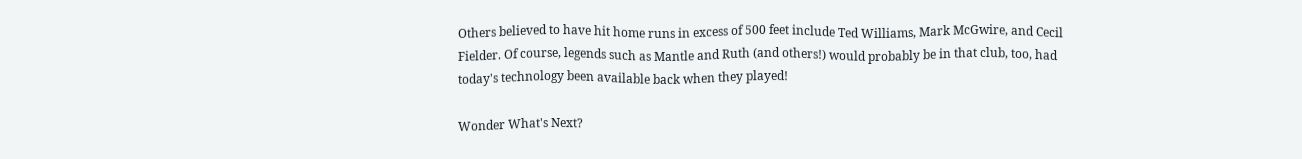Others believed to have hit home runs in excess of 500 feet include Ted Williams, Mark McGwire, and Cecil Fielder. Of course, legends such as Mantle and Ruth (and others!) would probably be in that club, too, had today's technology been available back when they played!

Wonder What's Next?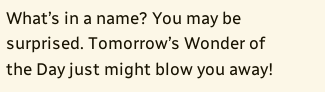What’s in a name? You may be surprised. Tomorrow’s Wonder of the Day just might blow you away!